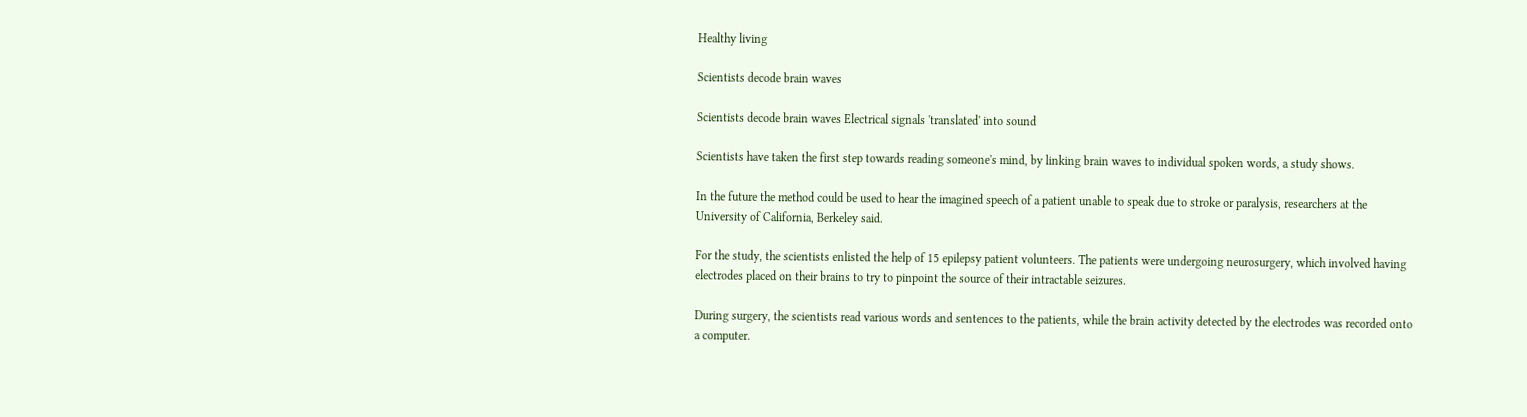Healthy living

Scientists decode brain waves

Scientists decode brain waves Electrical signals 'translated' into sound

Scientists have taken the first step towards reading someone's mind, by linking brain waves to individual spoken words, a study shows.

In the future the method could be used to hear the imagined speech of a patient unable to speak due to stroke or paralysis, researchers at the University of California, Berkeley said.

For the study, the scientists enlisted the help of 15 epilepsy patient volunteers. The patients were undergoing neurosurgery, which involved having electrodes placed on their brains to try to pinpoint the source of their intractable seizures.

During surgery, the scientists read various words and sentences to the patients, while the brain activity detected by the electrodes was recorded onto a computer.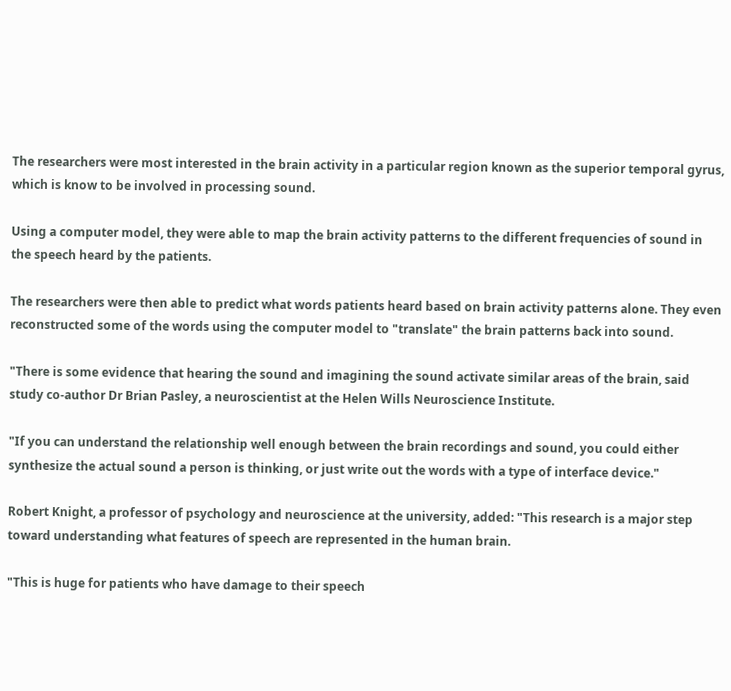The researchers were most interested in the brain activity in a particular region known as the superior temporal gyrus, which is know to be involved in processing sound.

Using a computer model, they were able to map the brain activity patterns to the different frequencies of sound in the speech heard by the patients.

The researchers were then able to predict what words patients heard based on brain activity patterns alone. They even reconstructed some of the words using the computer model to "translate" the brain patterns back into sound.

"There is some evidence that hearing the sound and imagining the sound activate similar areas of the brain, said study co-author Dr Brian Pasley, a neuroscientist at the Helen Wills Neuroscience Institute.

"If you can understand the relationship well enough between the brain recordings and sound, you could either synthesize the actual sound a person is thinking, or just write out the words with a type of interface device."

Robert Knight, a professor of psychology and neuroscience at the university, added: "This research is a major step toward understanding what features of speech are represented in the human brain.

"This is huge for patients who have damage to their speech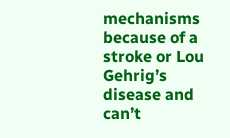mechanisms because of a stroke or Lou Gehrig’s disease and can’t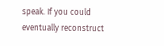speak. If you could eventually reconstruct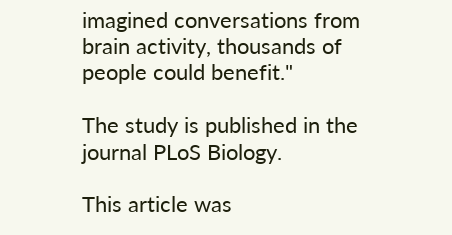imagined conversations from brain activity, thousands of people could benefit."

The study is published in the journal PLoS Biology.

This article was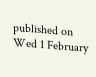published on Wed 1 February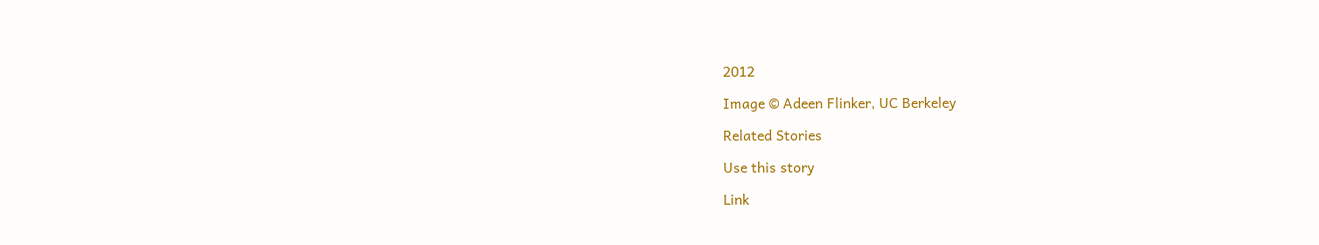2012

Image © Adeen Flinker, UC Berkeley

Related Stories

Use this story

Link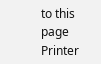to this page
Printer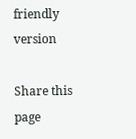friendly version

Share this page